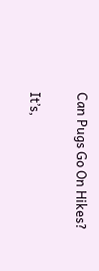Can Pugs Go On Hikes?

It’s,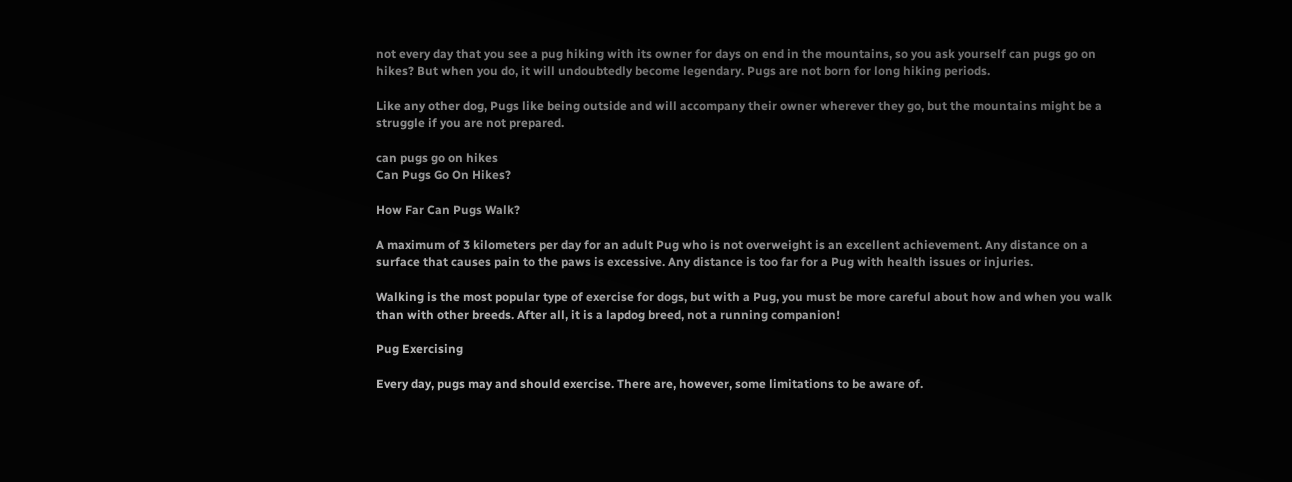not every day that you see a pug hiking with its owner for days on end in the mountains, so you ask yourself can pugs go on hikes? But when you do, it will undoubtedly become legendary. Pugs are not born for long hiking periods.

Like any other dog, Pugs like being outside and will accompany their owner wherever they go, but the mountains might be a struggle if you are not prepared.

can pugs go on hikes
Can Pugs Go On Hikes?

How Far Can Pugs Walk?

A maximum of 3 kilometers per day for an adult Pug who is not overweight is an excellent achievement. Any distance on a surface that causes pain to the paws is excessive. Any distance is too far for a Pug with health issues or injuries.

Walking is the most popular type of exercise for dogs, but with a Pug, you must be more careful about how and when you walk than with other breeds. After all, it is a lapdog breed, not a running companion!

Pug Exercising

Every day, pugs may and should exercise. There are, however, some limitations to be aware of.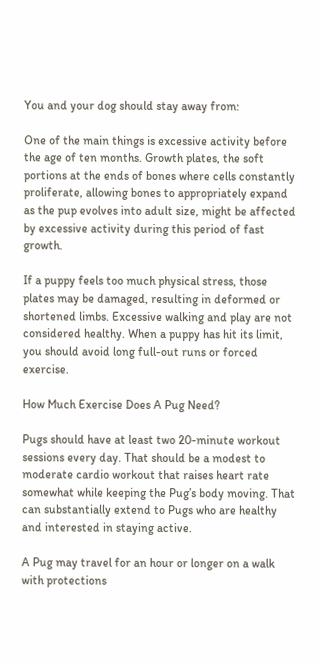You and your dog should stay away from:

One of the main things is excessive activity before the age of ten months. Growth plates, the soft portions at the ends of bones where cells constantly proliferate, allowing bones to appropriately expand as the pup evolves into adult size, might be affected by excessive activity during this period of fast growth.

If a puppy feels too much physical stress, those plates may be damaged, resulting in deformed or shortened limbs. Excessive walking and play are not considered healthy. When a puppy has hit its limit, you should avoid long full-out runs or forced exercise.

How Much Exercise Does A Pug Need?

Pugs should have at least two 20-minute workout sessions every day. That should be a modest to moderate cardio workout that raises heart rate somewhat while keeping the Pug’s body moving. That can substantially extend to Pugs who are healthy and interested in staying active.

A Pug may travel for an hour or longer on a walk with protections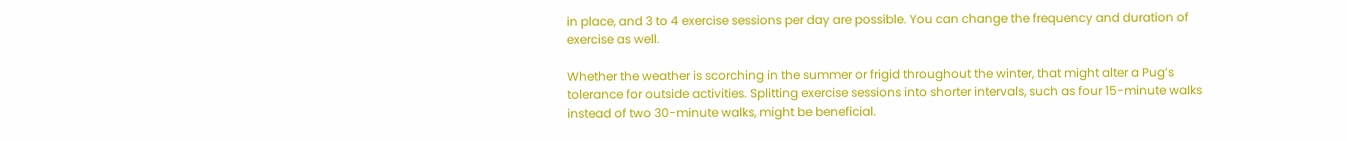in place, and 3 to 4 exercise sessions per day are possible. You can change the frequency and duration of exercise as well.

Whether the weather is scorching in the summer or frigid throughout the winter, that might alter a Pug’s tolerance for outside activities. Splitting exercise sessions into shorter intervals, such as four 15-minute walks instead of two 30-minute walks, might be beneficial.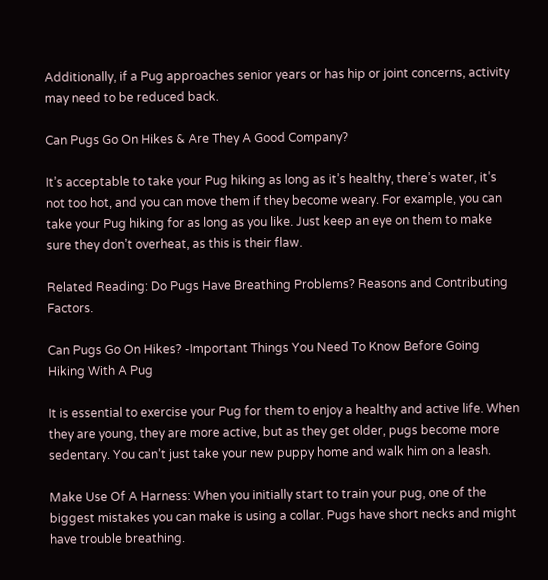Additionally, if a Pug approaches senior years or has hip or joint concerns, activity may need to be reduced back.

Can Pugs Go On Hikes & Are They A Good Company?

It’s acceptable to take your Pug hiking as long as it’s healthy, there’s water, it’s not too hot, and you can move them if they become weary. For example, you can take your Pug hiking for as long as you like. Just keep an eye on them to make sure they don’t overheat, as this is their flaw.

Related Reading: Do Pugs Have Breathing Problems? Reasons and Contributing Factors.

Can Pugs Go On Hikes? -Important Things You Need To Know Before Going Hiking With A Pug

It is essential to exercise your Pug for them to enjoy a healthy and active life. When they are young, they are more active, but as they get older, pugs become more sedentary. You can’t just take your new puppy home and walk him on a leash.

Make Use Of A Harness: When you initially start to train your pug, one of the biggest mistakes you can make is using a collar. Pugs have short necks and might have trouble breathing.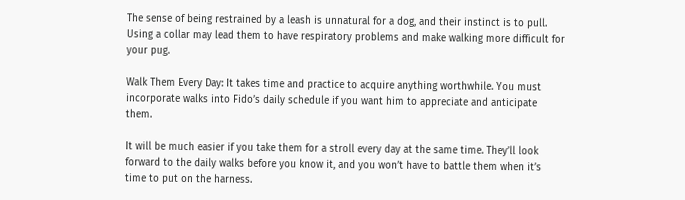The sense of being restrained by a leash is unnatural for a dog, and their instinct is to pull. Using a collar may lead them to have respiratory problems and make walking more difficult for your pug.

Walk Them Every Day: It takes time and practice to acquire anything worthwhile. You must incorporate walks into Fido’s daily schedule if you want him to appreciate and anticipate them.

It will be much easier if you take them for a stroll every day at the same time. They’ll look forward to the daily walks before you know it, and you won’t have to battle them when it’s time to put on the harness.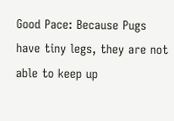Good Pace: Because Pugs have tiny legs, they are not able to keep up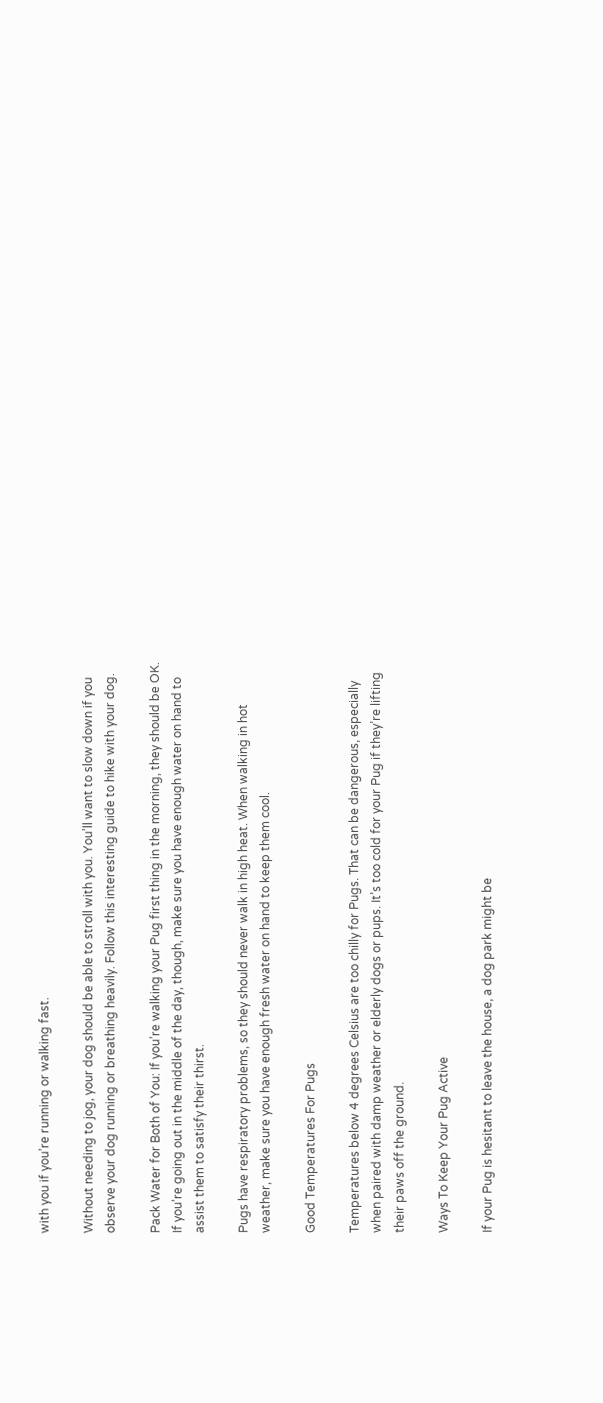with you if you’re running or walking fast.

Without needing to jog, your dog should be able to stroll with you. You’ll want to slow down if you observe your dog running or breathing heavily. Follow this interesting guide to hike with your dog.

Pack Water for Both of You: If you’re walking your Pug first thing in the morning, they should be OK. If you’re going out in the middle of the day, though, make sure you have enough water on hand to assist them to satisfy their thirst.

Pugs have respiratory problems, so they should never walk in high heat. When walking in hot weather, make sure you have enough fresh water on hand to keep them cool.

Good Temperatures For Pugs

Temperatures below 4 degrees Celsius are too chilly for Pugs. That can be dangerous, especially when paired with damp weather or elderly dogs or pups. It’s too cold for your Pug if they’re lifting their paws off the ground.

Ways To Keep Your Pug Active

If your Pug is hesitant to leave the house, a dog park might be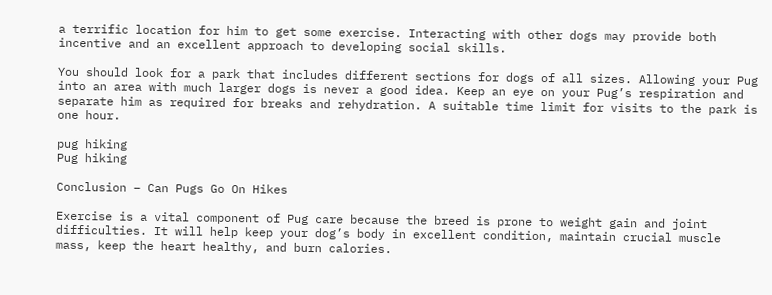a terrific location for him to get some exercise. Interacting with other dogs may provide both incentive and an excellent approach to developing social skills.

You should look for a park that includes different sections for dogs of all sizes. Allowing your Pug into an area with much larger dogs is never a good idea. Keep an eye on your Pug’s respiration and separate him as required for breaks and rehydration. A suitable time limit for visits to the park is one hour.

pug hiking
Pug hiking

Conclusion – Can Pugs Go On Hikes

Exercise is a vital component of Pug care because the breed is prone to weight gain and joint difficulties. It will help keep your dog’s body in excellent condition, maintain crucial muscle mass, keep the heart healthy, and burn calories.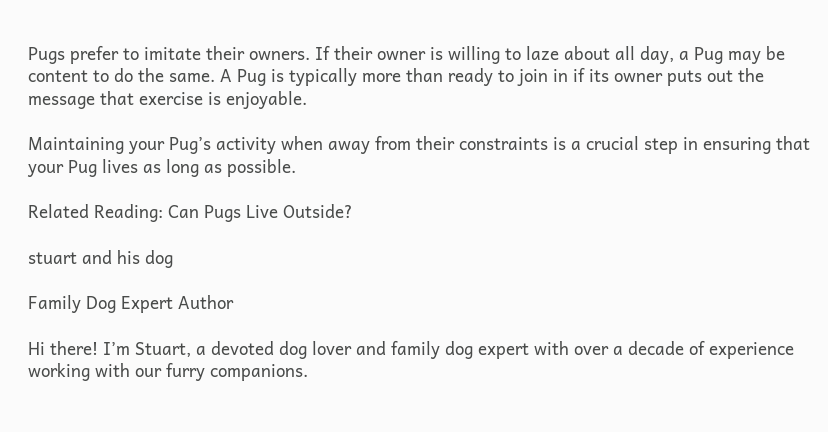Pugs prefer to imitate their owners. If their owner is willing to laze about all day, a Pug may be content to do the same. A Pug is typically more than ready to join in if its owner puts out the message that exercise is enjoyable.

Maintaining your Pug’s activity when away from their constraints is a crucial step in ensuring that your Pug lives as long as possible.

Related Reading: Can Pugs Live Outside?

stuart and his dog

Family Dog Expert Author

Hi there! I’m Stuart, a devoted dog lover and family dog expert with over a decade of experience working with our furry companions.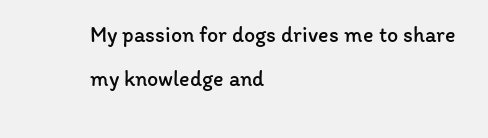My passion for dogs drives me to share my knowledge and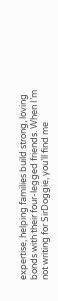expertise, helping families build strong, loving bonds with their four-legged friends. When I’m not writing for SirDoggie, you’ll find me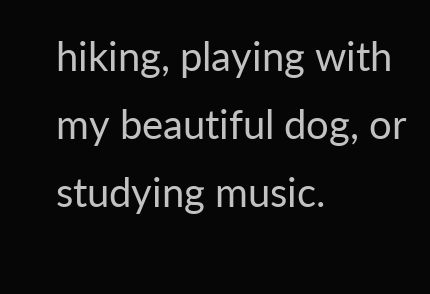hiking, playing with my beautiful dog, or studying music.